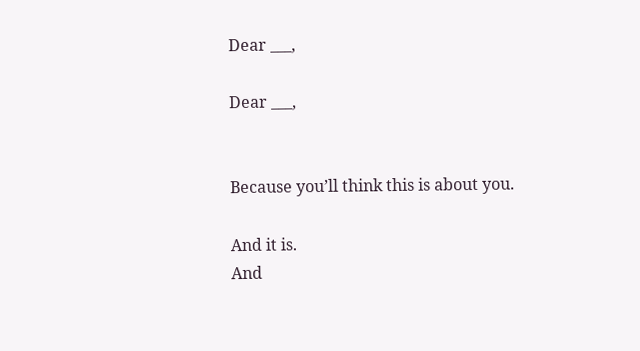Dear ___,

Dear ___,


Because you’ll think this is about you.

And it is.
And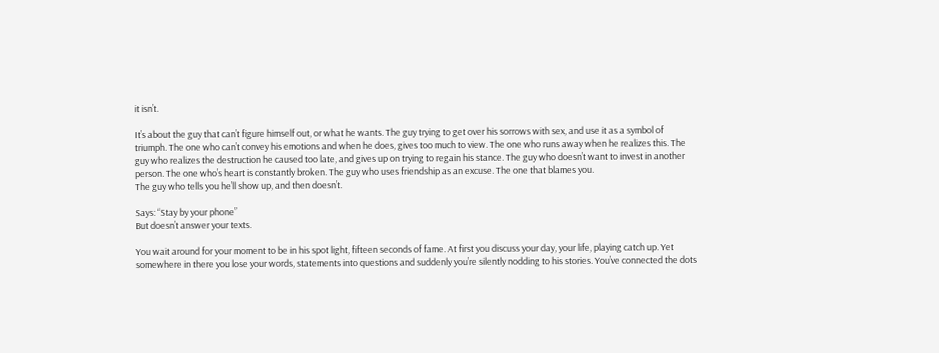it isn’t.

It’s about the guy that can’t figure himself out, or what he wants. The guy trying to get over his sorrows with sex, and use it as a symbol of triumph. The one who can’t convey his emotions and when he does, gives too much to view. The one who runs away when he realizes this. The guy who realizes the destruction he caused too late, and gives up on trying to regain his stance. The guy who doesn’t want to invest in another person. The one who’s heart is constantly broken. The guy who uses friendship as an excuse. The one that blames you.
The guy who tells you he’ll show up, and then doesn’t.

Says: “Stay by your phone”
But doesn’t answer your texts.

You wait around for your moment to be in his spot light, fifteen seconds of fame. At first you discuss your day, your life, playing catch up. Yet somewhere in there you lose your words, statements into questions and suddenly you’re silently nodding to his stories. You’ve connected the dots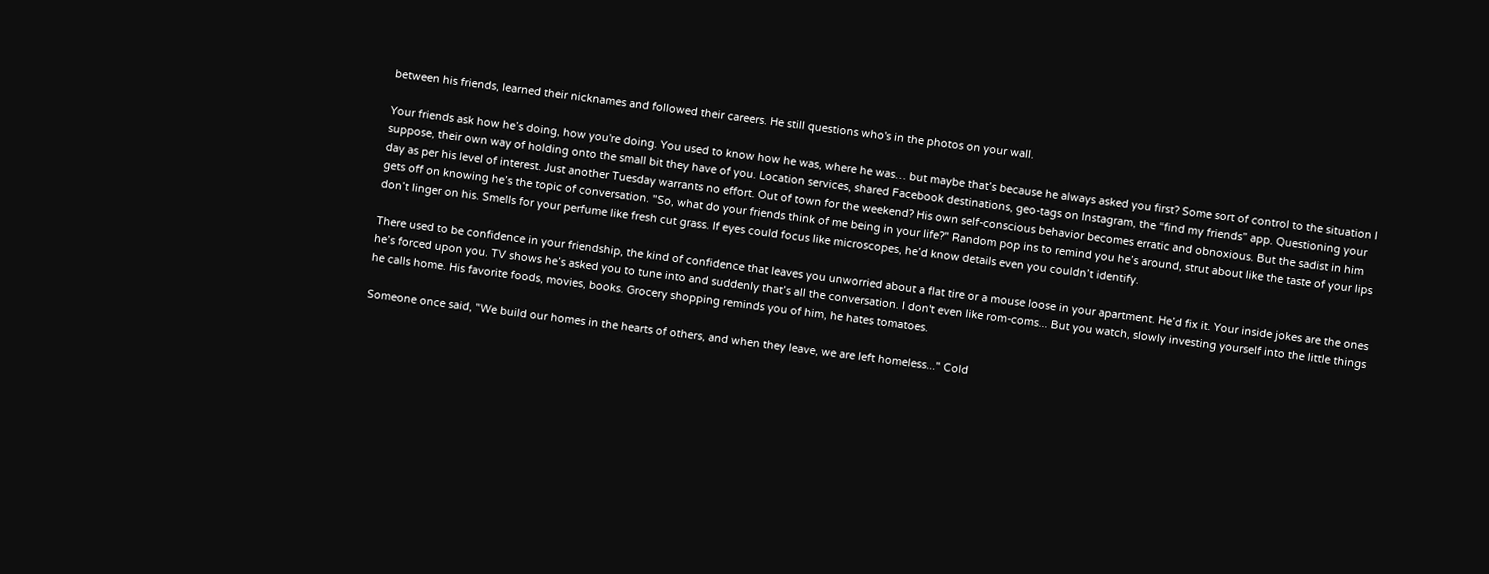between his friends, learned their nicknames and followed their careers. He still questions who's in the photos on your wall.

Your friends ask how he’s doing, how you're doing. You used to know how he was, where he was… but maybe that’s because he always asked you first? Some sort of control to the situation I suppose, their own way of holding onto the small bit they have of you. Location services, shared Facebook destinations, geo-tags on Instagram, the “find my friends” app. Questioning your day as per his level of interest. Just another Tuesday warrants no effort. Out of town for the weekend? His own self-conscious behavior becomes erratic and obnoxious. But the sadist in him gets off on knowing he’s the topic of conversation. "So, what do your friends think of me being in your life?" Random pop ins to remind you he’s around, strut about like the taste of your lips don’t linger on his. Smells for your perfume like fresh cut grass. If eyes could focus like microscopes, he’d know details even you couldn’t identify.

There used to be confidence in your friendship, the kind of confidence that leaves you unworried about a flat tire or a mouse loose in your apartment. He’d fix it. Your inside jokes are the ones he’s forced upon you. TV shows he’s asked you to tune into and suddenly that’s all the conversation. I don't even like rom-coms... But you watch, slowly investing yourself into the little things he calls home. His favorite foods, movies, books. Grocery shopping reminds you of him, he hates tomatoes.

Someone once said, "We build our homes in the hearts of others, and when they leave, we are left homeless..." Cold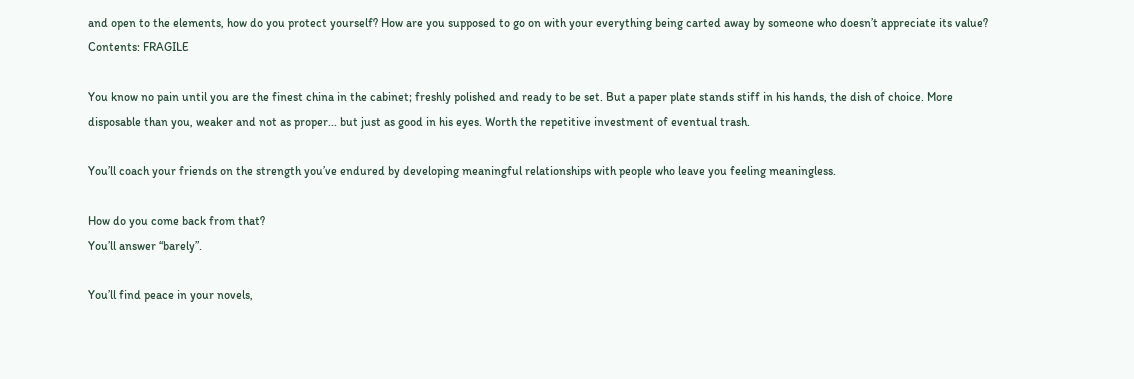and open to the elements, how do you protect yourself? How are you supposed to go on with your everything being carted away by someone who doesn’t appreciate its value?
Contents: FRAGILE

You know no pain until you are the finest china in the cabinet; freshly polished and ready to be set. But a paper plate stands stiff in his hands, the dish of choice. More disposable than you, weaker and not as proper... but just as good in his eyes. Worth the repetitive investment of eventual trash.

You’ll coach your friends on the strength you’ve endured by developing meaningful relationships with people who leave you feeling meaningless.

How do you come back from that?
You’ll answer “barely”.

You’ll find peace in your novels,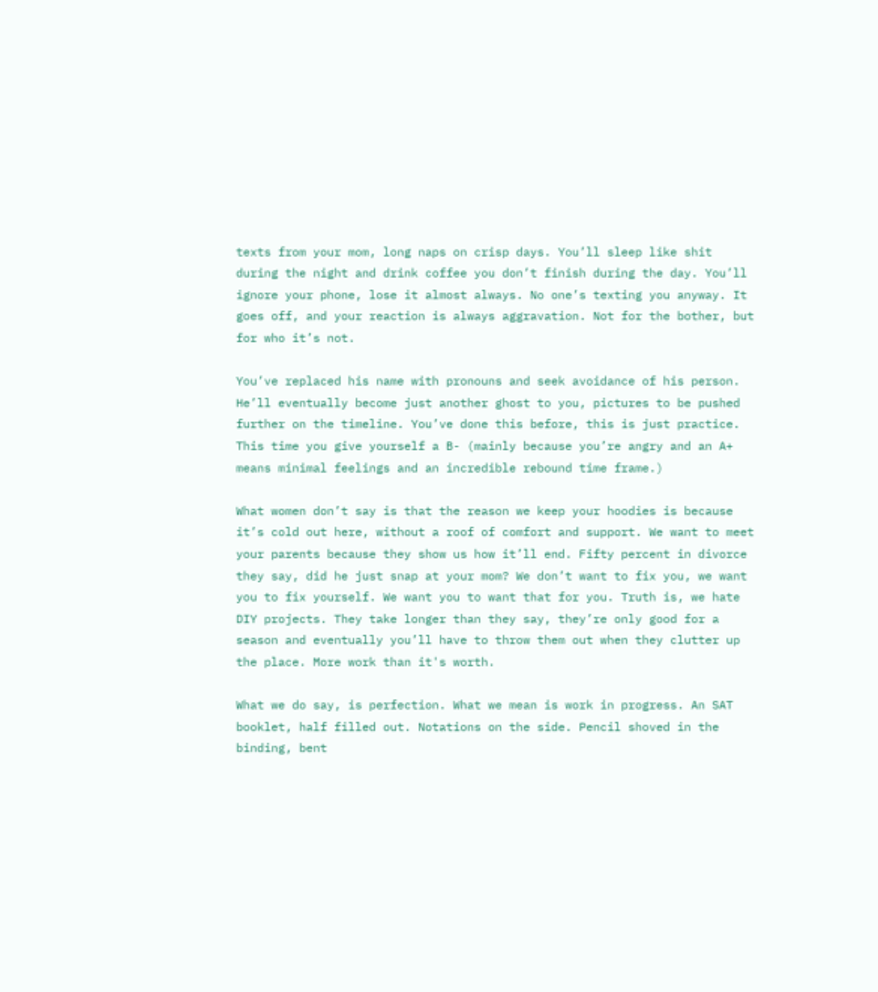texts from your mom, long naps on crisp days. You’ll sleep like shit during the night and drink coffee you don’t finish during the day. You’ll ignore your phone, lose it almost always. No one’s texting you anyway. It goes off, and your reaction is always aggravation. Not for the bother, but for who it’s not.

You’ve replaced his name with pronouns and seek avoidance of his person. He’ll eventually become just another ghost to you, pictures to be pushed further on the timeline. You’ve done this before, this is just practice. This time you give yourself a B- (mainly because you’re angry and an A+ means minimal feelings and an incredible rebound time frame.)

What women don’t say is that the reason we keep your hoodies is because it’s cold out here, without a roof of comfort and support. We want to meet your parents because they show us how it’ll end. Fifty percent in divorce they say, did he just snap at your mom? We don’t want to fix you, we want you to fix yourself. We want you to want that for you. Truth is, we hate DIY projects. They take longer than they say, they’re only good for a season and eventually you’ll have to throw them out when they clutter up the place. More work than it's worth.

What we do say, is perfection. What we mean is work in progress. An SAT booklet, half filled out. Notations on the side. Pencil shoved in the binding, bent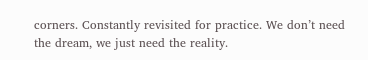corners. Constantly revisited for practice. We don’t need the dream, we just need the reality.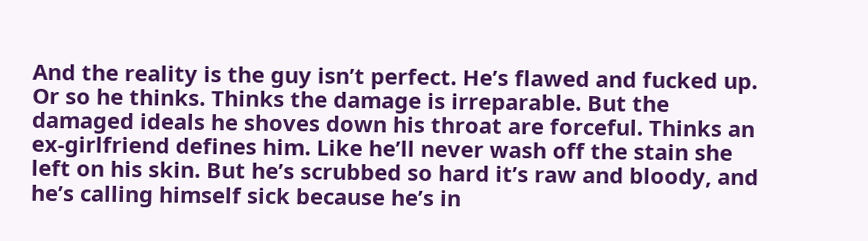And the reality is the guy isn’t perfect. He’s flawed and fucked up. Or so he thinks. Thinks the damage is irreparable. But the damaged ideals he shoves down his throat are forceful. Thinks an ex-girlfriend defines him. Like he’ll never wash off the stain she left on his skin. But he’s scrubbed so hard it’s raw and bloody, and he’s calling himself sick because he’s in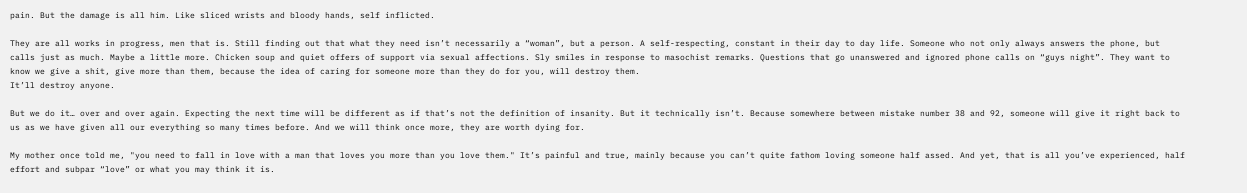pain. But the damage is all him. Like sliced wrists and bloody hands, self inflicted.

They are all works in progress, men that is. Still finding out that what they need isn’t necessarily a “woman”, but a person. A self-respecting, constant in their day to day life. Someone who not only always answers the phone, but calls just as much. Maybe a little more. Chicken soup and quiet offers of support via sexual affections. Sly smiles in response to masochist remarks. Questions that go unanswered and ignored phone calls on “guys night”. They want to know we give a shit, give more than them, because the idea of caring for someone more than they do for you, will destroy them.
It’ll destroy anyone.

But we do it… over and over again. Expecting the next time will be different as if that’s not the definition of insanity. But it technically isn’t. Because somewhere between mistake number 38 and 92, someone will give it right back to us as we have given all our everything so many times before. And we will think once more, they are worth dying for.

My mother once told me, "you need to fall in love with a man that loves you more than you love them." It’s painful and true, mainly because you can’t quite fathom loving someone half assed. And yet, that is all you’ve experienced, half effort and subpar “love” or what you may think it is.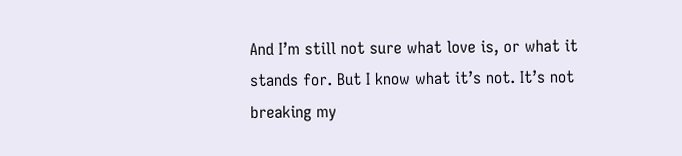And I’m still not sure what love is, or what it stands for. But I know what it’s not. It’s not breaking my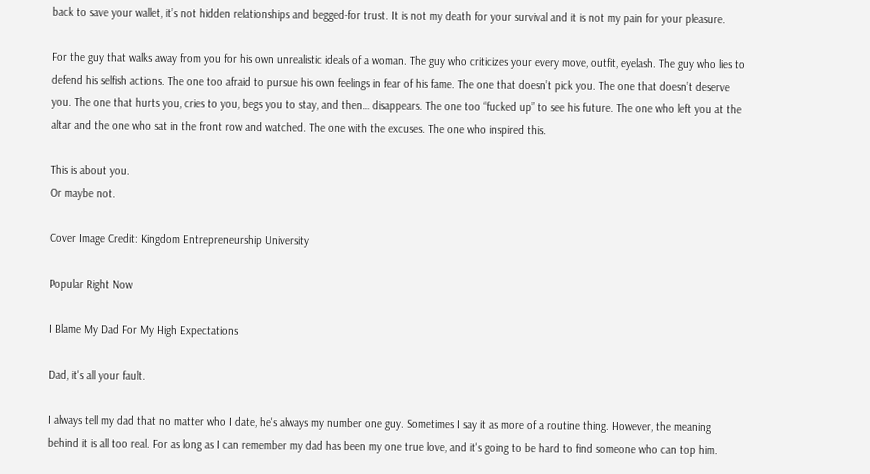back to save your wallet, it’s not hidden relationships and begged-for trust. It is not my death for your survival and it is not my pain for your pleasure.

For the guy that walks away from you for his own unrealistic ideals of a woman. The guy who criticizes your every move, outfit, eyelash. The guy who lies to defend his selfish actions. The one too afraid to pursue his own feelings in fear of his fame. The one that doesn’t pick you. The one that doesn’t deserve you. The one that hurts you, cries to you, begs you to stay, and then… disappears. The one too “fucked up” to see his future. The one who left you at the altar and the one who sat in the front row and watched. The one with the excuses. The one who inspired this.

This is about you.
Or maybe not.

Cover Image Credit: Kingdom Entrepreneurship University

Popular Right Now

I Blame My Dad For My High Expectations

Dad, it's all your fault.

I always tell my dad that no matter who I date, he's always my number one guy. Sometimes I say it as more of a routine thing. However, the meaning behind it is all too real. For as long as I can remember my dad has been my one true love, and it's going to be hard to find someone who can top him.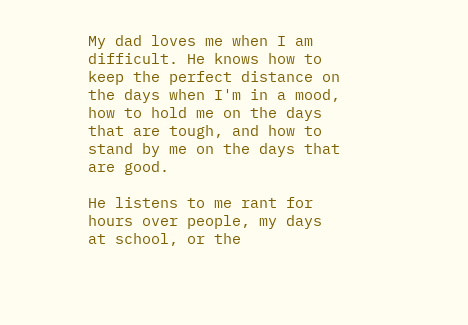My dad loves me when I am difficult. He knows how to keep the perfect distance on the days when I'm in a mood, how to hold me on the days that are tough, and how to stand by me on the days that are good.

He listens to me rant for hours over people, my days at school, or the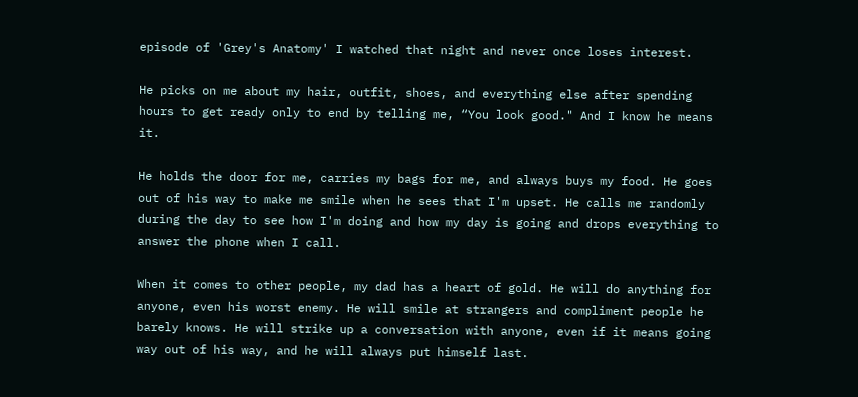episode of 'Grey's Anatomy' I watched that night and never once loses interest.

He picks on me about my hair, outfit, shoes, and everything else after spending hours to get ready only to end by telling me, “You look good." And I know he means it.

He holds the door for me, carries my bags for me, and always buys my food. He goes out of his way to make me smile when he sees that I'm upset. He calls me randomly during the day to see how I'm doing and how my day is going and drops everything to answer the phone when I call.

When it comes to other people, my dad has a heart of gold. He will do anything for anyone, even his worst enemy. He will smile at strangers and compliment people he barely knows. He will strike up a conversation with anyone, even if it means going way out of his way, and he will always put himself last.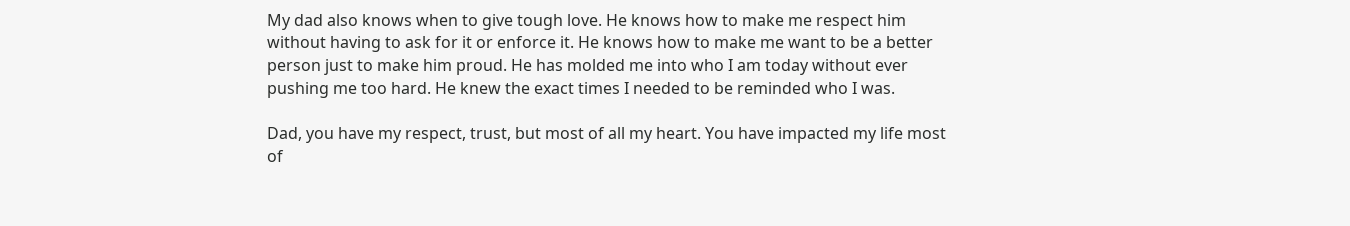My dad also knows when to give tough love. He knows how to make me respect him without having to ask for it or enforce it. He knows how to make me want to be a better person just to make him proud. He has molded me into who I am today without ever pushing me too hard. He knew the exact times I needed to be reminded who I was.

Dad, you have my respect, trust, but most of all my heart. You have impacted my life most of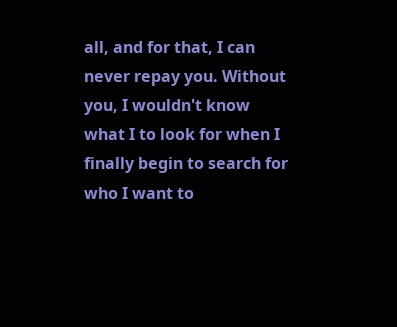all, and for that, I can never repay you. Without you, I wouldn't know what I to look for when I finally begin to search for who I want to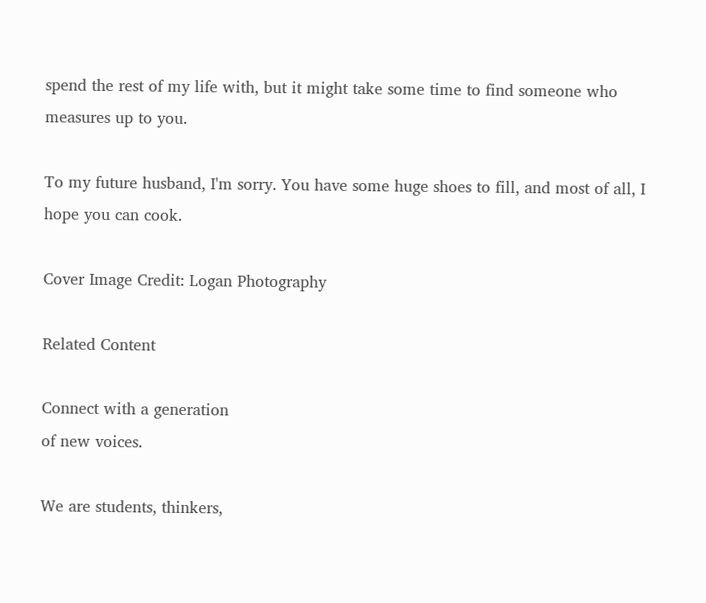spend the rest of my life with, but it might take some time to find someone who measures up to you.

To my future husband, I'm sorry. You have some huge shoes to fill, and most of all, I hope you can cook.

Cover Image Credit: Logan Photography

Related Content

Connect with a generation
of new voices.

We are students, thinkers,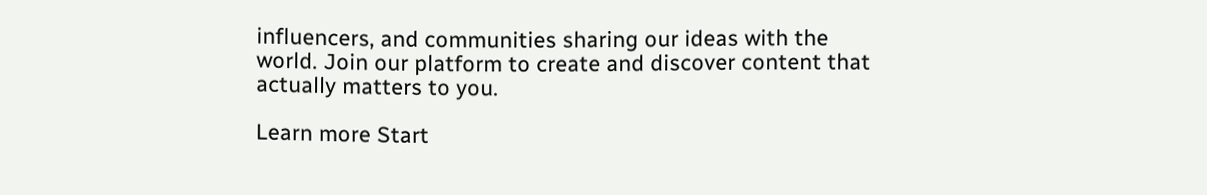influencers, and communities sharing our ideas with the world. Join our platform to create and discover content that actually matters to you.

Learn more Start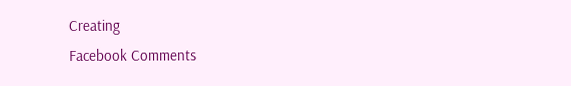Creating
Facebook Comments